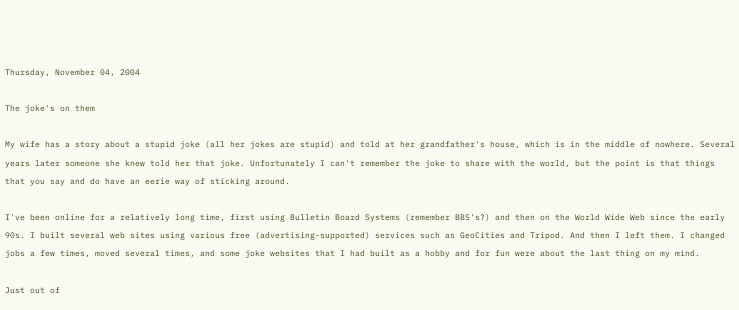Thursday, November 04, 2004

The joke's on them

My wife has a story about a stupid joke (all her jokes are stupid) and told at her grandfather's house, which is in the middle of nowhere. Several years later someone she knew told her that joke. Unfortunately I can't remember the joke to share with the world, but the point is that things that you say and do have an eerie way of sticking around.

I've been online for a relatively long time, first using Bulletin Board Systems (remember BBS's?) and then on the World Wide Web since the early 90s. I built several web sites using various free (advertising-supported) services such as GeoCities and Tripod. And then I left them. I changed jobs a few times, moved several times, and some joke websites that I had built as a hobby and for fun were about the last thing on my mind.

Just out of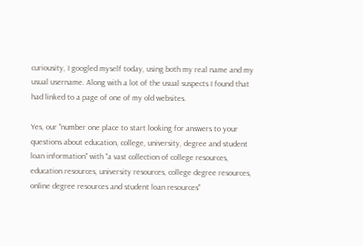curiousity, I googled myself today, using both my real name and my usual username. Along with a lot of the usual suspects I found that had linked to a page of one of my old websites.

Yes, our "number one place to start looking for answers to your questions about education, college, university, degree and student loan information" with "a vast collection of college resources, education resources, university resources, college degree resources, online degree resources and student loan resources"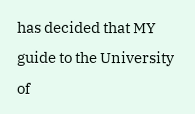has decided that MY guide to the University of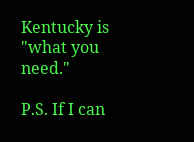Kentucky is "what you need."

P.S. If I can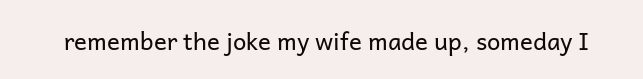remember the joke my wife made up, someday I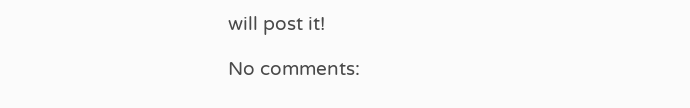will post it!

No comments: